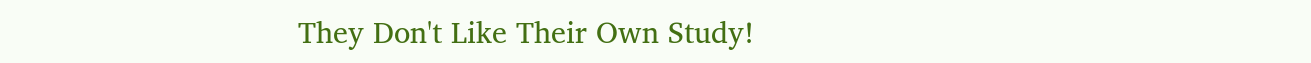They Don't Like Their Own Study!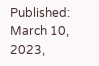Published: March 10, 2023,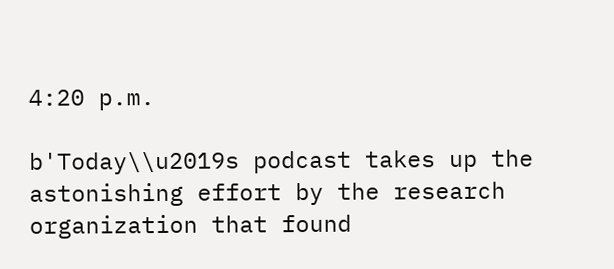4:20 p.m.

b'Today\\u2019s podcast takes up the astonishing effort by the research organization that found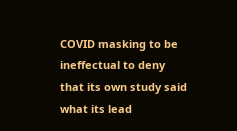COVID masking to be ineffectual to deny that its own study said what its lead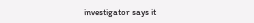investigator says it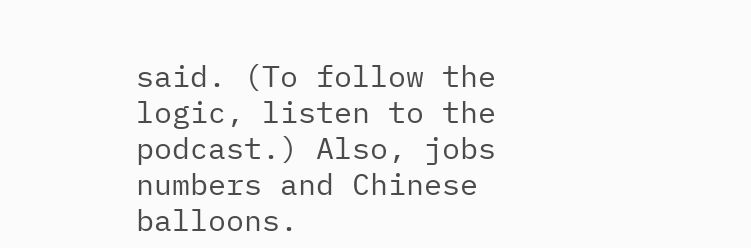said. (To follow the logic, listen to the podcast.) Also, jobs numbers and Chinese balloons.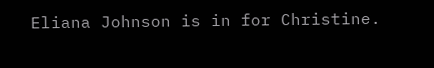Eliana Johnson is in for Christine.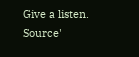Give a listen. Source'